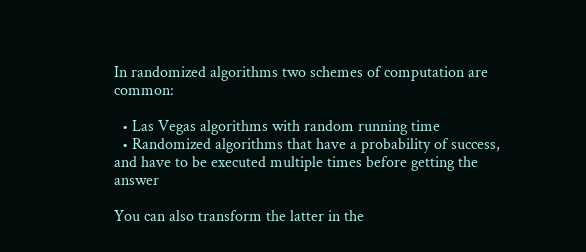In randomized algorithms two schemes of computation are common:

  • Las Vegas algorithms with random running time
  • Randomized algorithms that have a probability of success, and have to be executed multiple times before getting the answer

You can also transform the latter in the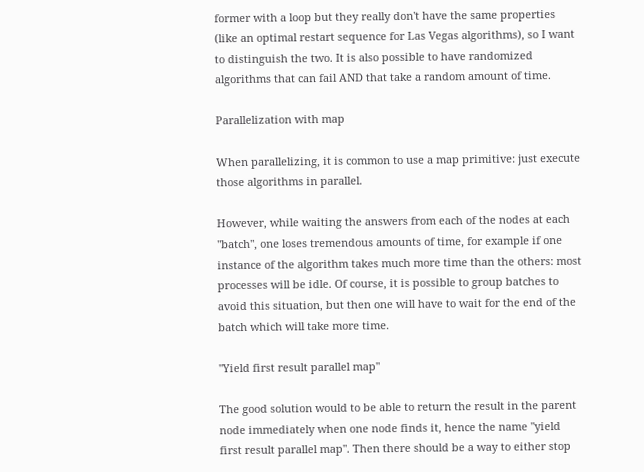former with a loop but they really don't have the same properties (like an optimal restart sequence for Las Vegas algorithms), so I want to distinguish the two. It is also possible to have randomized algorithms that can fail AND that take a random amount of time.

Parallelization with map

When parallelizing, it is common to use a map primitive: just execute those algorithms in parallel.

However, while waiting the answers from each of the nodes at each "batch", one loses tremendous amounts of time, for example if one instance of the algorithm takes much more time than the others: most processes will be idle. Of course, it is possible to group batches to avoid this situation, but then one will have to wait for the end of the batch which will take more time.

"Yield first result parallel map"

The good solution would to be able to return the result in the parent node immediately when one node finds it, hence the name "yield first result parallel map". Then there should be a way to either stop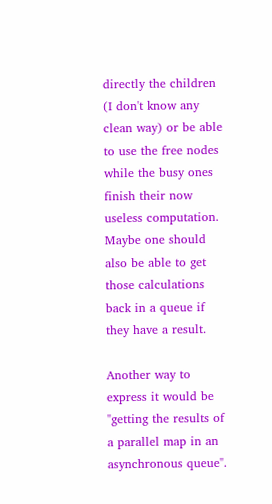directly the children (I don't know any clean way) or be able to use the free nodes while the busy ones finish their now useless computation. Maybe one should also be able to get those calculations back in a queue if they have a result.

Another way to express it would be "getting the results of a parallel map in an asynchronous queue".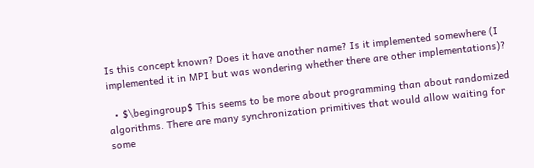Is this concept known? Does it have another name? Is it implemented somewhere (I implemented it in MPI but was wondering whether there are other implementations)?

  • $\begingroup$ This seems to be more about programming than about randomized algorithms. There are many synchronization primitives that would allow waiting for some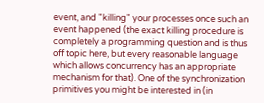event, and "killing" your processes once such an event happened (the exact killing procedure is completely a programming question and is thus off topic here, but every reasonable language which allows concurrency has an appropriate mechanism for that). One of the synchronization primitives you might be interested in (in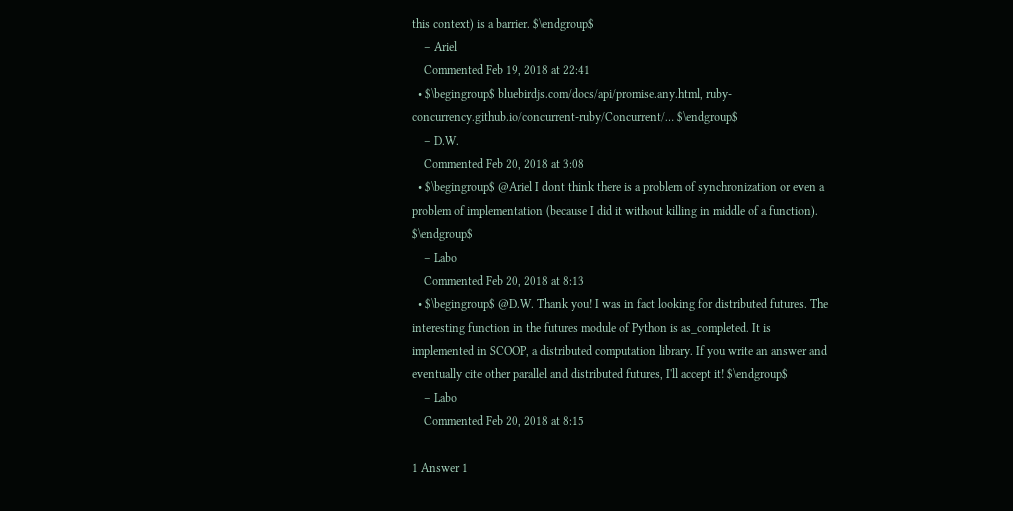this context) is a barrier. $\endgroup$
    – Ariel
    Commented Feb 19, 2018 at 22:41
  • $\begingroup$ bluebirdjs.com/docs/api/promise.any.html, ruby-concurrency.github.io/concurrent-ruby/Concurrent/… $\endgroup$
    – D.W.
    Commented Feb 20, 2018 at 3:08
  • $\begingroup$ @Ariel I dont think there is a problem of synchronization or even a problem of implementation (because I did it without killing in middle of a function). $\endgroup$
    – Labo
    Commented Feb 20, 2018 at 8:13
  • $\begingroup$ @D.W. Thank you! I was in fact looking for distributed futures. The interesting function in the futures module of Python is as_completed. It is implemented in SCOOP, a distributed computation library. If you write an answer and eventually cite other parallel and distributed futures, I'll accept it! $\endgroup$
    – Labo
    Commented Feb 20, 2018 at 8:15

1 Answer 1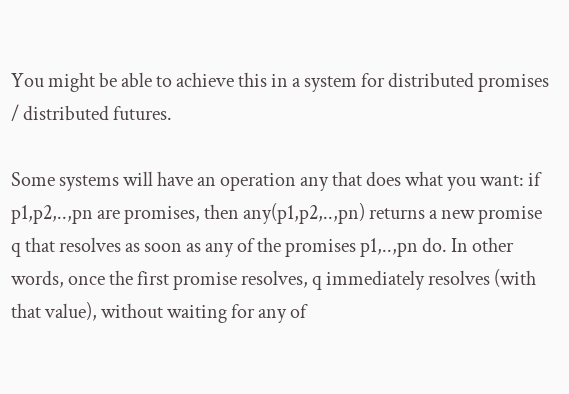You might be able to achieve this in a system for distributed promises / distributed futures.

Some systems will have an operation any that does what you want: if p1,p2,..,pn are promises, then any(p1,p2,..,pn) returns a new promise q that resolves as soon as any of the promises p1,..,pn do. In other words, once the first promise resolves, q immediately resolves (with that value), without waiting for any of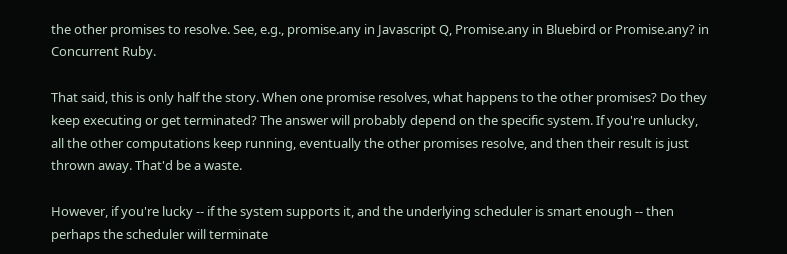the other promises to resolve. See, e.g., promise.any in Javascript Q, Promise.any in Bluebird or Promise.any? in Concurrent Ruby.

That said, this is only half the story. When one promise resolves, what happens to the other promises? Do they keep executing or get terminated? The answer will probably depend on the specific system. If you're unlucky, all the other computations keep running, eventually the other promises resolve, and then their result is just thrown away. That'd be a waste.

However, if you're lucky -- if the system supports it, and the underlying scheduler is smart enough -- then perhaps the scheduler will terminate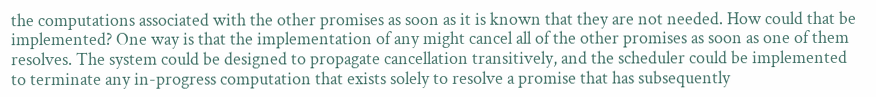the computations associated with the other promises as soon as it is known that they are not needed. How could that be implemented? One way is that the implementation of any might cancel all of the other promises as soon as one of them resolves. The system could be designed to propagate cancellation transitively, and the scheduler could be implemented to terminate any in-progress computation that exists solely to resolve a promise that has subsequently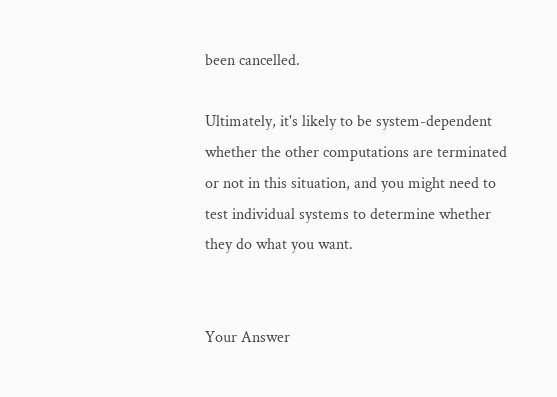been cancelled.

Ultimately, it's likely to be system-dependent whether the other computations are terminated or not in this situation, and you might need to test individual systems to determine whether they do what you want.


Your Answer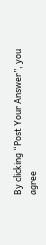By clicking “Post Your Answer”, you agree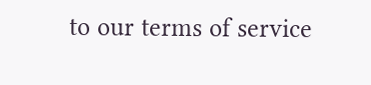to our terms of service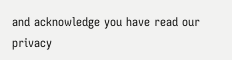and acknowledge you have read our privacy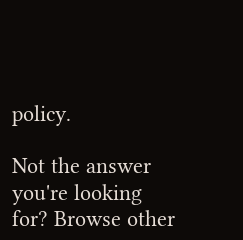policy.

Not the answer you're looking for? Browse other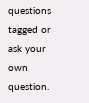questions tagged or ask your own question.